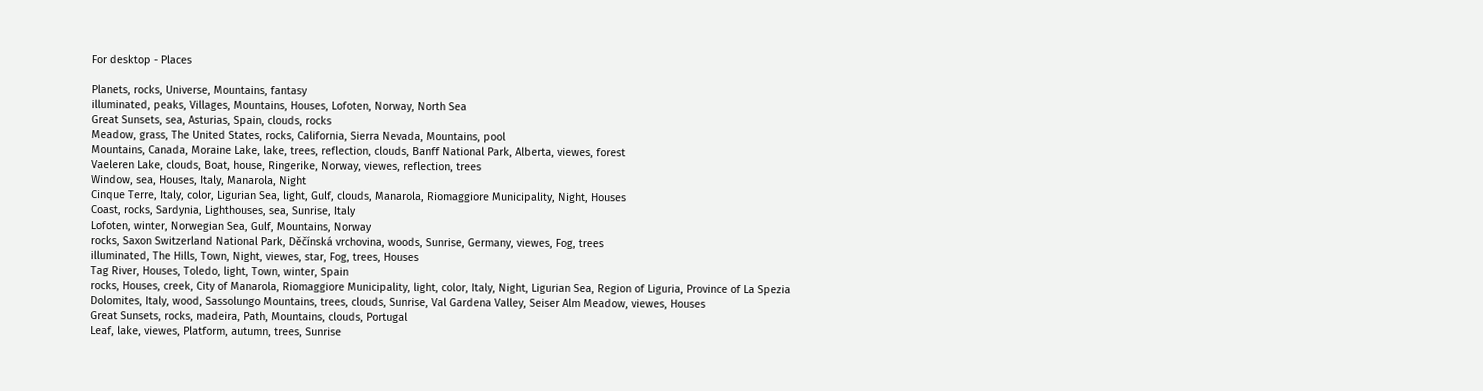For desktop - Places

Planets, rocks, Universe, Mountains, fantasy
illuminated, peaks, Villages, Mountains, Houses, Lofoten, Norway, North Sea
Great Sunsets, sea, Asturias, Spain, clouds, rocks
Meadow, grass, The United States, rocks, California, Sierra Nevada, Mountains, pool
Mountains, Canada, Moraine Lake, lake, trees, reflection, clouds, Banff National Park, Alberta, viewes, forest
Vaeleren Lake, clouds, Boat, house, Ringerike, Norway, viewes, reflection, trees
Window, sea, Houses, Italy, Manarola, Night
Cinque Terre, Italy, color, Ligurian Sea, light, Gulf, clouds, Manarola, Riomaggiore Municipality, Night, Houses
Coast, rocks, Sardynia, Lighthouses, sea, Sunrise, Italy
Lofoten, winter, Norwegian Sea, Gulf, Mountains, Norway
rocks, Saxon Switzerland National Park, Děčínská vrchovina, woods, Sunrise, Germany, viewes, Fog, trees
illuminated, The Hills, Town, Night, viewes, star, Fog, trees, Houses
Tag River, Houses, Toledo, light, Town, winter, Spain
rocks, Houses, creek, City of Manarola, Riomaggiore Municipality, light, color, Italy, Night, Ligurian Sea, Region of Liguria, Province of La Spezia
Dolomites, Italy, wood, Sassolungo Mountains, trees, clouds, Sunrise, Val Gardena Valley, Seiser Alm Meadow, viewes, Houses
Great Sunsets, rocks, madeira, Path, Mountains, clouds, Portugal
Leaf, lake, viewes, Platform, autumn, trees, Sunrise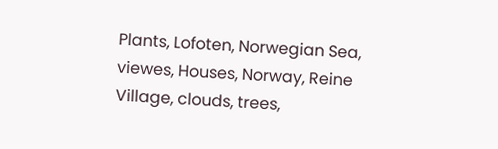Plants, Lofoten, Norwegian Sea, viewes, Houses, Norway, Reine Village, clouds, trees,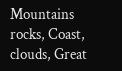Mountains
rocks, Coast, clouds, Great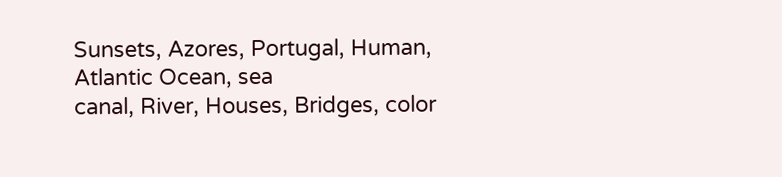Sunsets, Azores, Portugal, Human, Atlantic Ocean, sea
canal, River, Houses, Bridges, color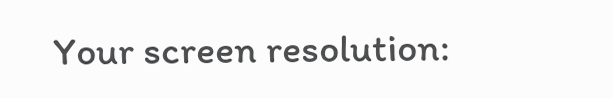Your screen resolution: